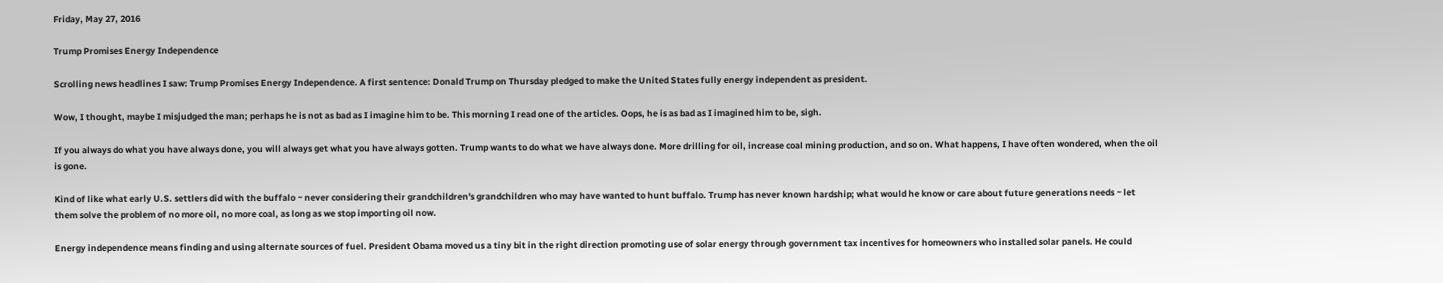Friday, May 27, 2016

Trump Promises Energy Independence

Scrolling news headlines I saw: Trump Promises Energy Independence. A first sentence: Donald Trump on Thursday pledged to make the United States fully energy independent as president.

Wow, I thought, maybe I misjudged the man; perhaps he is not as bad as I imagine him to be. This morning I read one of the articles. Oops, he is as bad as I imagined him to be, sigh.

If you always do what you have always done, you will always get what you have always gotten. Trump wants to do what we have always done. More drilling for oil, increase coal mining production, and so on. What happens, I have often wondered, when the oil is gone.

Kind of like what early U.S. settlers did with the buffalo ~ never considering their grandchildren's grandchildren who may have wanted to hunt buffalo. Trump has never known hardship; what would he know or care about future generations needs ~ let them solve the problem of no more oil, no more coal, as long as we stop importing oil now.

Energy independence means finding and using alternate sources of fuel. President Obama moved us a tiny bit in the right direction promoting use of solar energy through government tax incentives for homeowners who installed solar panels. He could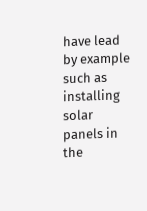have lead by example such as installing solar panels in the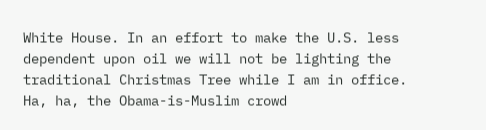White House. In an effort to make the U.S. less dependent upon oil we will not be lighting the traditional Christmas Tree while I am in office. Ha, ha, the Obama-is-Muslim crowd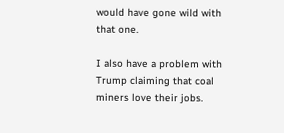would have gone wild with that one.

I also have a problem with Trump claiming that coal miners love their jobs.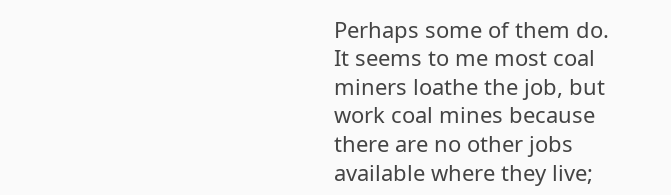Perhaps some of them do. It seems to me most coal miners loathe the job, but work coal mines because there are no other jobs available where they live;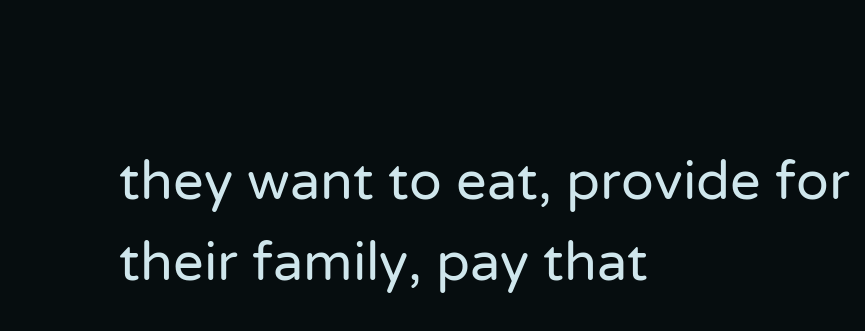they want to eat, provide for their family, pay that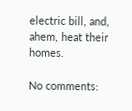electric bill, and, ahem, heat their homes.

No comments: